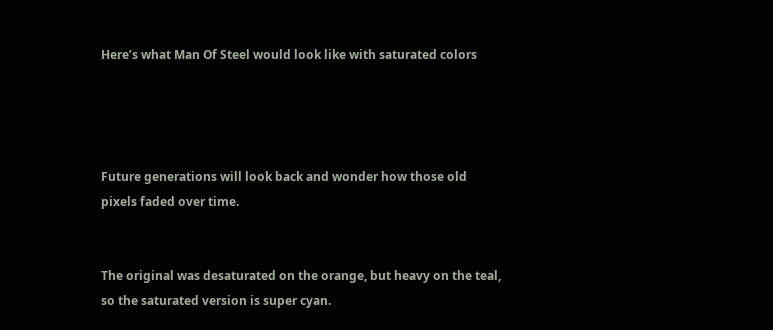Here’s what Man Of Steel would look like with saturated colors




Future generations will look back and wonder how those old pixels faded over time.


The original was desaturated on the orange, but heavy on the teal, so the saturated version is super cyan.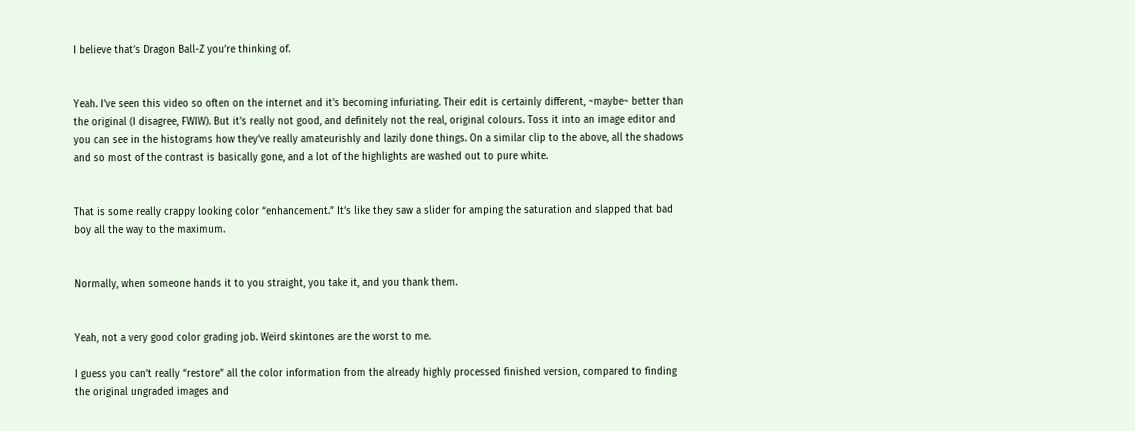I believe that’s Dragon Ball-Z you’re thinking of.


Yeah. I’ve seen this video so often on the internet and it’s becoming infuriating. Their edit is certainly different, ~maybe~ better than the original (I disagree, FWIW). But it’s really not good, and definitely not the real, original colours. Toss it into an image editor and you can see in the histograms how they’ve really amateurishly and lazily done things. On a similar clip to the above, all the shadows and so most of the contrast is basically gone, and a lot of the highlights are washed out to pure white.


That is some really crappy looking color “enhancement.” It’s like they saw a slider for amping the saturation and slapped that bad boy all the way to the maximum.


Normally, when someone hands it to you straight, you take it, and you thank them.


Yeah, not a very good color grading job. Weird skintones are the worst to me.

I guess you can’t really “restore” all the color information from the already highly processed finished version, compared to finding the original ungraded images and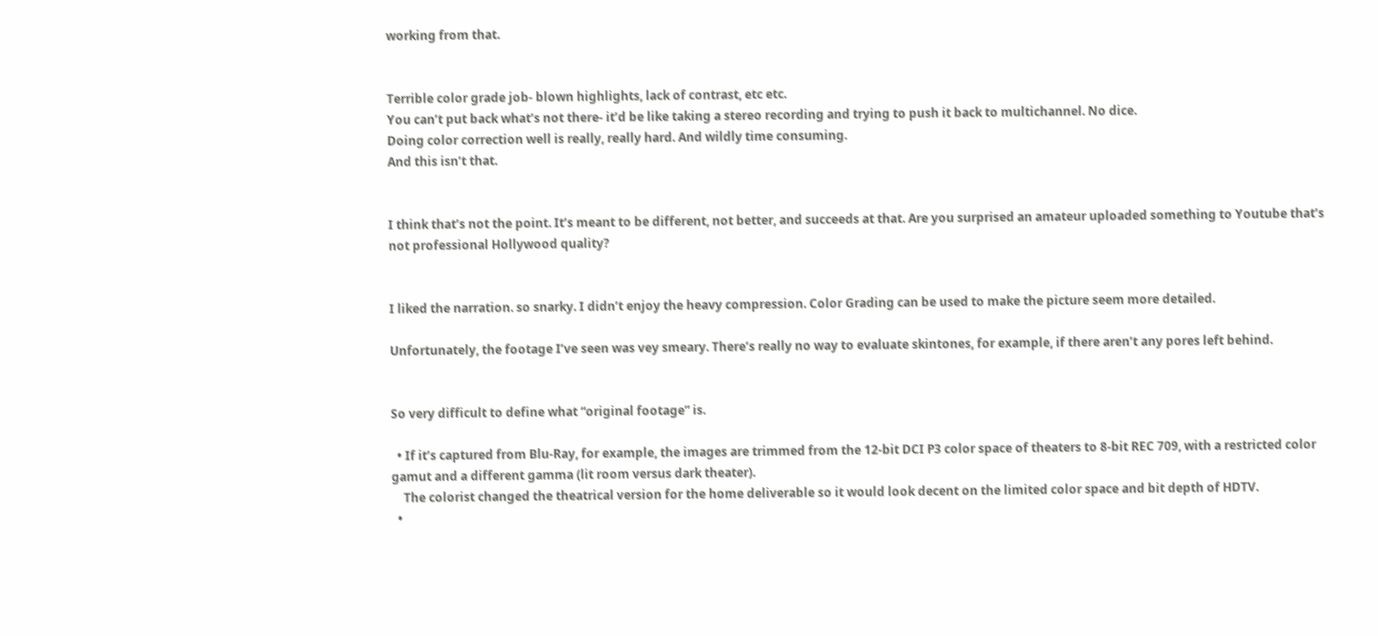working from that.


Terrible color grade job- blown highlights, lack of contrast, etc etc.
You can’t put back what’s not there- it’d be like taking a stereo recording and trying to push it back to multichannel. No dice.
Doing color correction well is really, really hard. And wildly time consuming.
And this isn’t that.


I think that’s not the point. It’s meant to be different, not better, and succeeds at that. Are you surprised an amateur uploaded something to Youtube that’s not professional Hollywood quality?


I liked the narration. so snarky. I didn’t enjoy the heavy compression. Color Grading can be used to make the picture seem more detailed.

Unfortunately, the footage I’ve seen was vey smeary. There’s really no way to evaluate skintones, for example, if there aren’t any pores left behind.


So very difficult to define what “original footage” is.

  • If it’s captured from Blu-Ray, for example, the images are trimmed from the 12-bit DCI P3 color space of theaters to 8-bit REC 709, with a restricted color gamut and a different gamma (lit room versus dark theater).
    The colorist changed the theatrical version for the home deliverable so it would look decent on the limited color space and bit depth of HDTV.
  •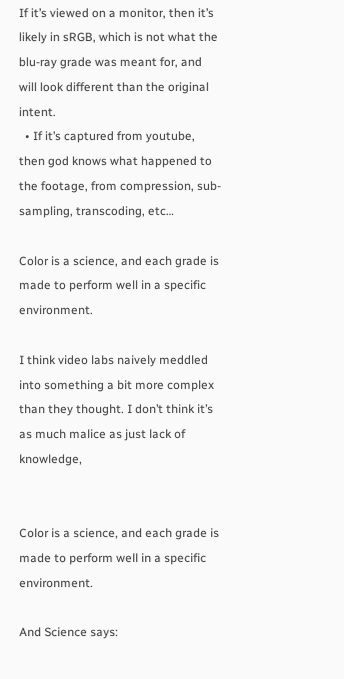If it’s viewed on a monitor, then it’s likely in sRGB, which is not what the blu-ray grade was meant for, and will look different than the original intent.
  • If it’s captured from youtube, then god knows what happened to the footage, from compression, sub-sampling, transcoding, etc…

Color is a science, and each grade is made to perform well in a specific environment.

I think video labs naively meddled into something a bit more complex than they thought. I don’t think it’s as much malice as just lack of knowledge,


Color is a science, and each grade is made to perform well in a specific environment.

And Science says: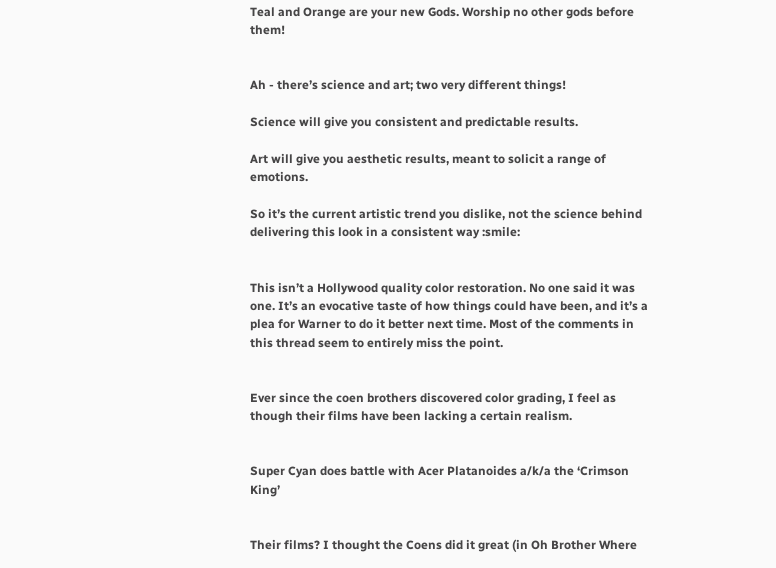Teal and Orange are your new Gods. Worship no other gods before them!


Ah - there’s science and art; two very different things!

Science will give you consistent and predictable results.

Art will give you aesthetic results, meant to solicit a range of emotions.

So it’s the current artistic trend you dislike, not the science behind delivering this look in a consistent way :smile:


This isn’t a Hollywood quality color restoration. No one said it was one. It’s an evocative taste of how things could have been, and it’s a plea for Warner to do it better next time. Most of the comments in this thread seem to entirely miss the point.


Ever since the coen brothers discovered color grading, I feel as though their films have been lacking a certain realism.


Super Cyan does battle with Acer Platanoides a/k/a the ‘Crimson King’


Their films? I thought the Coens did it great (in Oh Brother Where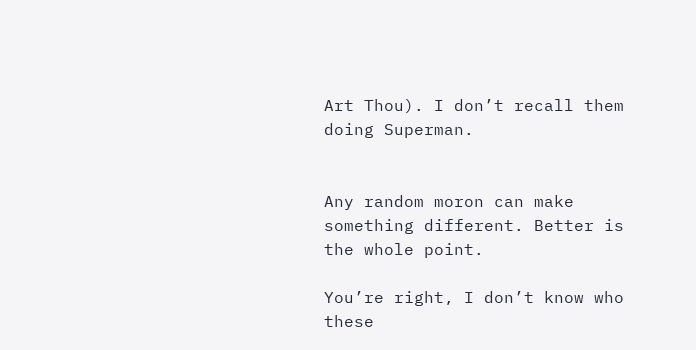Art Thou). I don’t recall them doing Superman.


Any random moron can make something different. Better is the whole point.

You’re right, I don’t know who these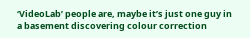‘VideoLab’ people are, maybe it’s just one guy in a basement discovering colour correction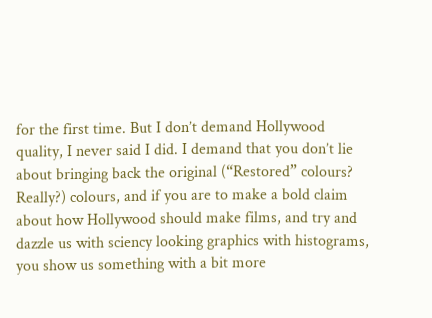for the first time. But I don’t demand Hollywood quality, I never said I did. I demand that you don’t lie about bringing back the original (“Restored” colours? Really?) colours, and if you are to make a bold claim about how Hollywood should make films, and try and dazzle us with sciency looking graphics with histograms, you show us something with a bit more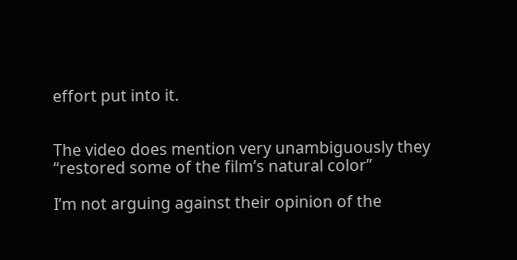effort put into it.


The video does mention very unambiguously they “restored some of the film’s natural color”

I’m not arguing against their opinion of the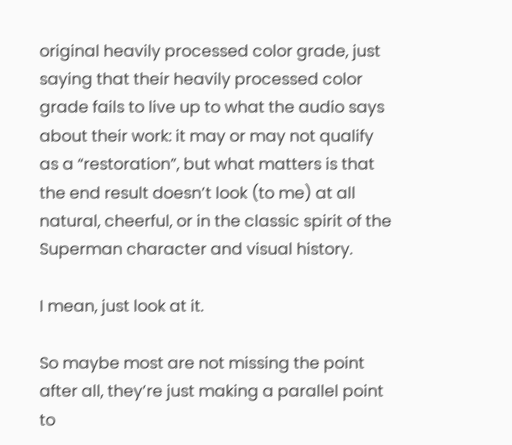original heavily processed color grade, just saying that their heavily processed color grade fails to live up to what the audio says about their work: it may or may not qualify as a “restoration”, but what matters is that the end result doesn’t look (to me) at all natural, cheerful, or in the classic spirit of the Superman character and visual history.

I mean, just look at it.

So maybe most are not missing the point after all, they’re just making a parallel point to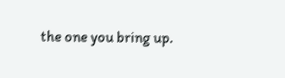the one you bring up.